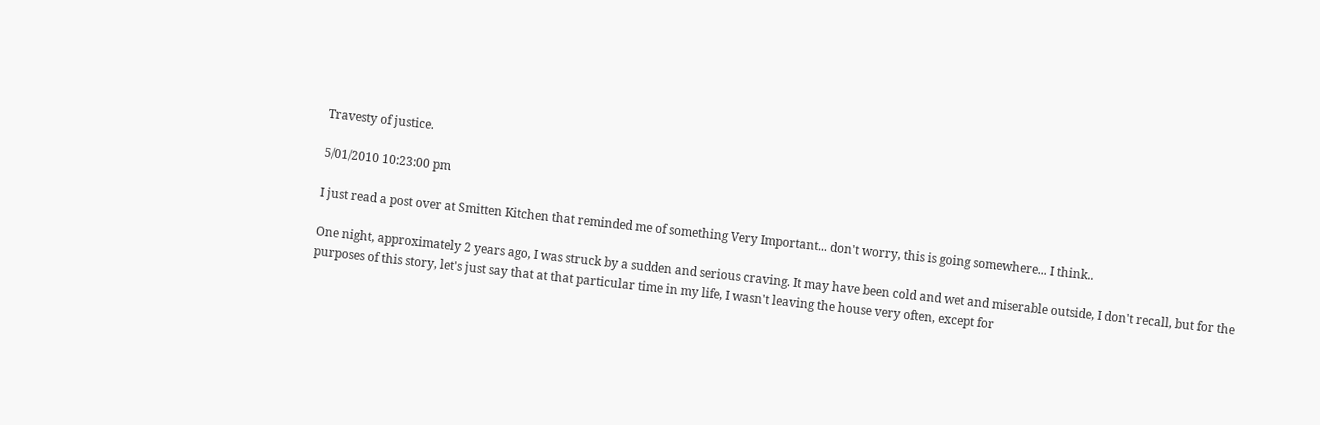Travesty of justice.

5/01/2010 10:23:00 pm

I just read a post over at Smitten Kitchen that reminded me of something Very Important... don't worry, this is going somewhere... I think..

One night, approximately 2 years ago, I was struck by a sudden and serious craving. It may have been cold and wet and miserable outside, I don't recall, but for the purposes of this story, let's just say that at that particular time in my life, I wasn't leaving the house very often, except for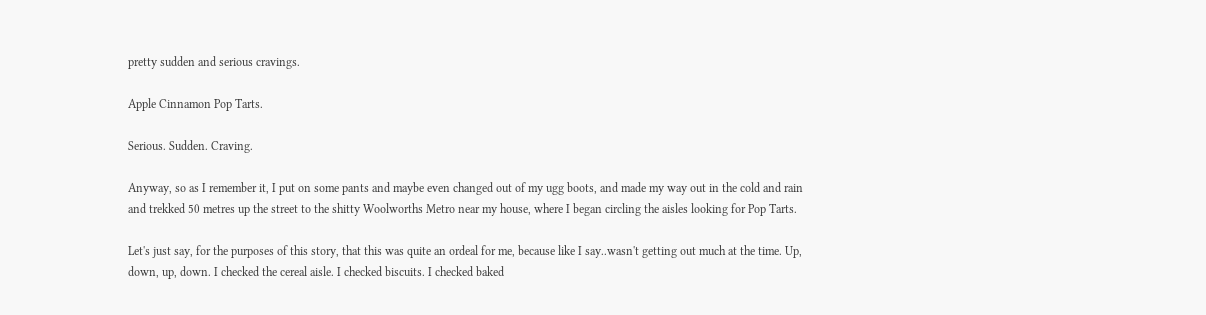pretty sudden and serious cravings.

Apple Cinnamon Pop Tarts.

Serious. Sudden. Craving.

Anyway, so as I remember it, I put on some pants and maybe even changed out of my ugg boots, and made my way out in the cold and rain and trekked 50 metres up the street to the shitty Woolworths Metro near my house, where I began circling the aisles looking for Pop Tarts.

Let's just say, for the purposes of this story, that this was quite an ordeal for me, because like I say..wasn't getting out much at the time. Up, down, up, down. I checked the cereal aisle. I checked biscuits. I checked baked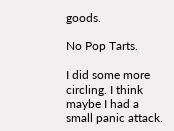goods.

No Pop Tarts.

I did some more circling. I think maybe I had a small panic attack.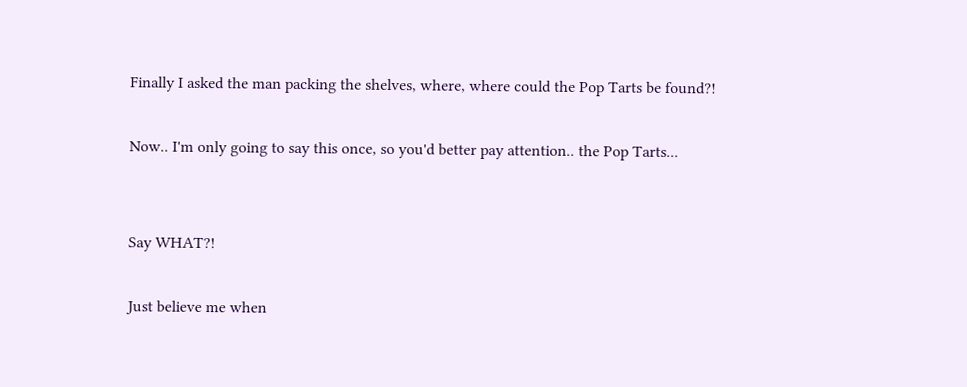Finally I asked the man packing the shelves, where, where could the Pop Tarts be found?!

Now.. I'm only going to say this once, so you'd better pay attention.. the Pop Tarts...


Say WHAT?!

Just believe me when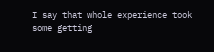I say that whole experience took some getting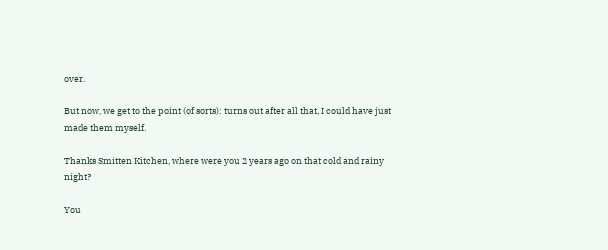over.

But now, we get to the point (of sorts): turns out after all that, I could have just made them myself.

Thanks Smitten Kitchen, where were you 2 years ago on that cold and rainy night?

You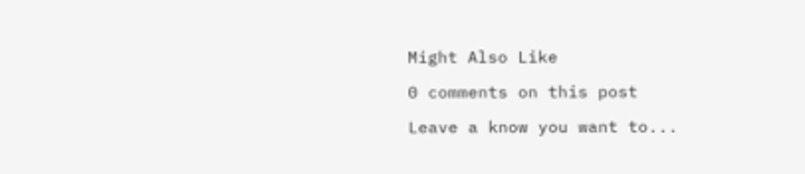Might Also Like

0 comments on this post

Leave a know you want to...